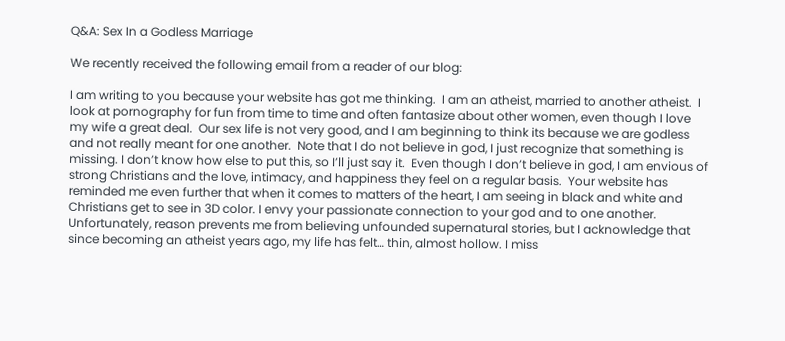Q&A: Sex In a Godless Marriage

We recently received the following email from a reader of our blog:

I am writing to you because your website has got me thinking.  I am an atheist, married to another atheist.  I look at pornography for fun from time to time and often fantasize about other women, even though I love my wife a great deal.  Our sex life is not very good, and I am beginning to think its because we are godless and not really meant for one another.  Note that I do not believe in god, I just recognize that something is missing. I don’t know how else to put this, so I’ll just say it.  Even though I don’t believe in god, I am envious of strong Christians and the love, intimacy, and happiness they feel on a regular basis.  Your website has reminded me even further that when it comes to matters of the heart, I am seeing in black and white and Christians get to see in 3D color. I envy your passionate connection to your god and to one another.  Unfortunately, reason prevents me from believing unfounded supernatural stories, but I acknowledge that since becoming an atheist years ago, my life has felt… thin, almost hollow. I miss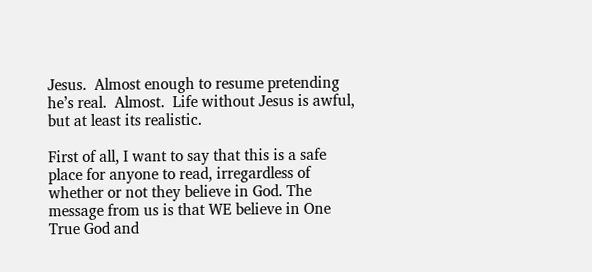Jesus.  Almost enough to resume pretending he’s real.  Almost.  Life without Jesus is awful, but at least its realistic.

First of all, I want to say that this is a safe place for anyone to read, irregardless of whether or not they believe in God. The message from us is that WE believe in One True God and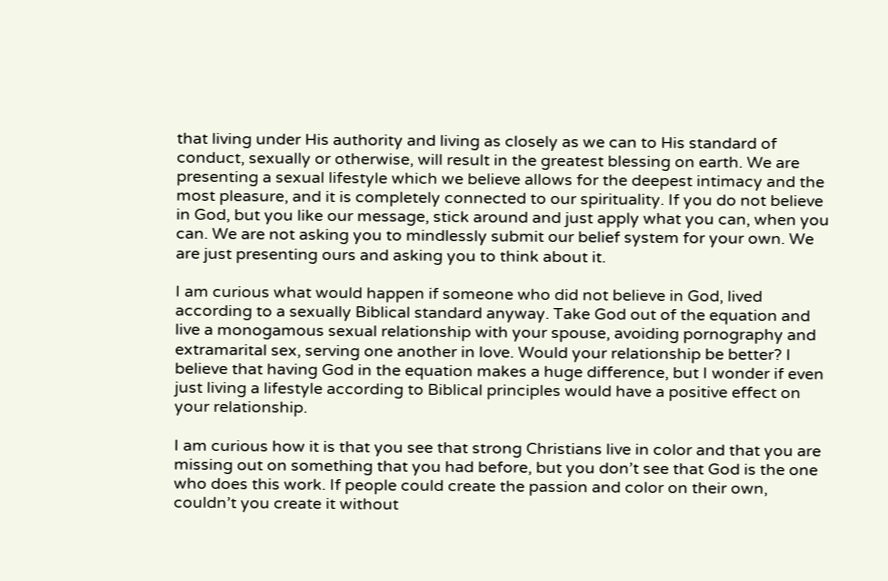that living under His authority and living as closely as we can to His standard of conduct, sexually or otherwise, will result in the greatest blessing on earth. We are presenting a sexual lifestyle which we believe allows for the deepest intimacy and the most pleasure, and it is completely connected to our spirituality. If you do not believe in God, but you like our message, stick around and just apply what you can, when you can. We are not asking you to mindlessly submit our belief system for your own. We are just presenting ours and asking you to think about it.

I am curious what would happen if someone who did not believe in God, lived according to a sexually Biblical standard anyway. Take God out of the equation and live a monogamous sexual relationship with your spouse, avoiding pornography and extramarital sex, serving one another in love. Would your relationship be better? I believe that having God in the equation makes a huge difference, but I wonder if even just living a lifestyle according to Biblical principles would have a positive effect on your relationship.

I am curious how it is that you see that strong Christians live in color and that you are missing out on something that you had before, but you don’t see that God is the one who does this work. If people could create the passion and color on their own, couldn’t you create it without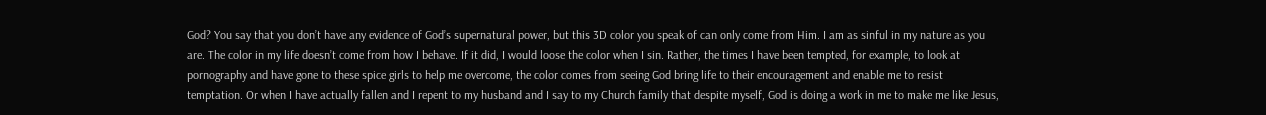God? You say that you don’t have any evidence of God’s supernatural power, but this 3D color you speak of can only come from Him. I am as sinful in my nature as you are. The color in my life doesn’t come from how I behave. If it did, I would loose the color when I sin. Rather, the times I have been tempted, for example, to look at pornography and have gone to these spice girls to help me overcome, the color comes from seeing God bring life to their encouragement and enable me to resist temptation. Or when I have actually fallen and I repent to my husband and I say to my Church family that despite myself, God is doing a work in me to make me like Jesus,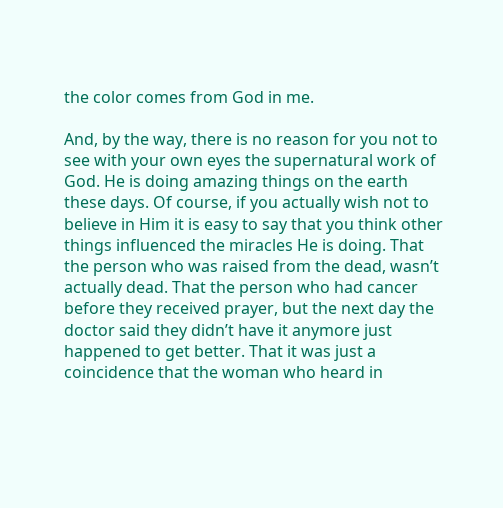the color comes from God in me.

And, by the way, there is no reason for you not to see with your own eyes the supernatural work of God. He is doing amazing things on the earth these days. Of course, if you actually wish not to believe in Him it is easy to say that you think other things influenced the miracles He is doing. That the person who was raised from the dead, wasn’t actually dead. That the person who had cancer before they received prayer, but the next day the doctor said they didn’t have it anymore just happened to get better. That it was just a coincidence that the woman who heard in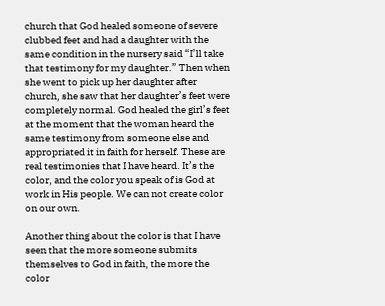church that God healed someone of severe clubbed feet and had a daughter with the same condition in the nursery said “I’ll take that testimony for my daughter.” Then when she went to pick up her daughter after church, she saw that her daughter’s feet were completely normal. God healed the girl’s feet at the moment that the woman heard the same testimony from someone else and appropriated it in faith for herself. These are real testimonies that I have heard. It’s the color, and the color you speak of is God at work in His people. We can not create color on our own.

Another thing about the color is that I have seen that the more someone submits themselves to God in faith, the more the color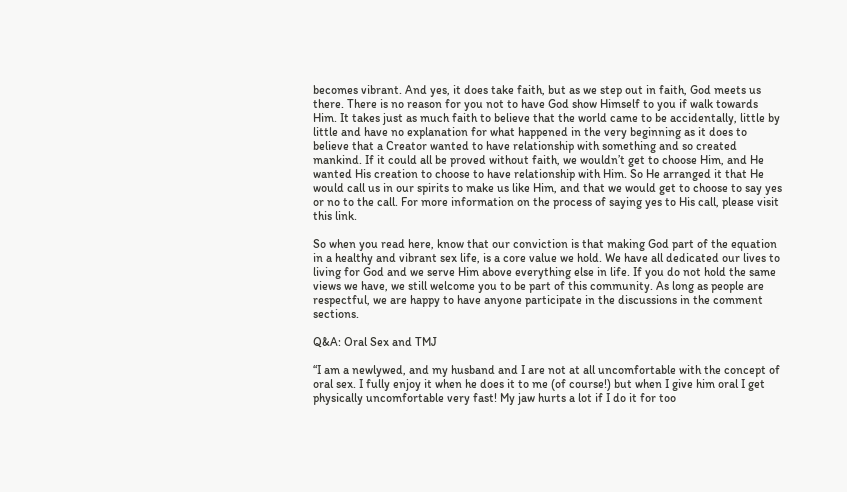becomes vibrant. And yes, it does take faith, but as we step out in faith, God meets us there. There is no reason for you not to have God show Himself to you if walk towards Him. It takes just as much faith to believe that the world came to be accidentally, little by little and have no explanation for what happened in the very beginning as it does to believe that a Creator wanted to have relationship with something and so created mankind. If it could all be proved without faith, we wouldn’t get to choose Him, and He wanted His creation to choose to have relationship with Him. So He arranged it that He would call us in our spirits to make us like Him, and that we would get to choose to say yes or no to the call. For more information on the process of saying yes to His call, please visit this link.

So when you read here, know that our conviction is that making God part of the equation in a healthy and vibrant sex life, is a core value we hold. We have all dedicated our lives to living for God and we serve Him above everything else in life. If you do not hold the same views we have, we still welcome you to be part of this community. As long as people are respectful, we are happy to have anyone participate in the discussions in the comment sections.

Q&A: Oral Sex and TMJ

“I am a newlywed, and my husband and I are not at all uncomfortable with the concept of oral sex. I fully enjoy it when he does it to me (of course!) but when I give him oral I get physically uncomfortable very fast! My jaw hurts a lot if I do it for too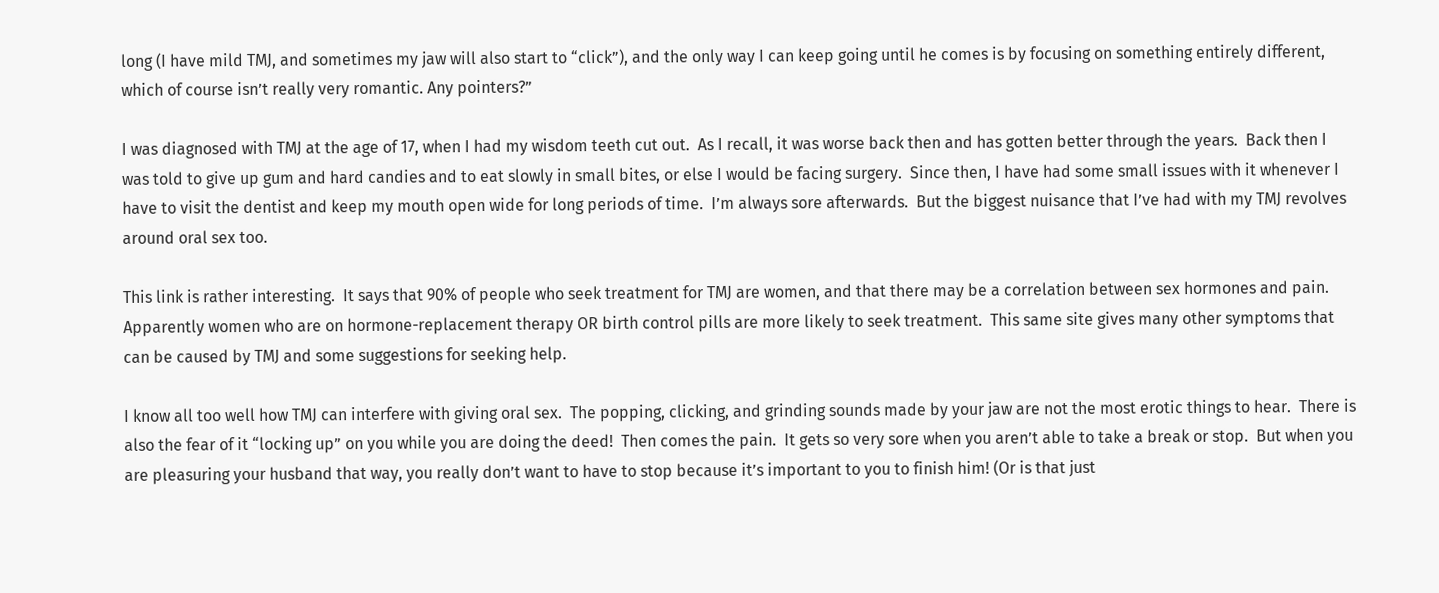long (I have mild TMJ, and sometimes my jaw will also start to “click”), and the only way I can keep going until he comes is by focusing on something entirely different, which of course isn’t really very romantic. Any pointers?”

I was diagnosed with TMJ at the age of 17, when I had my wisdom teeth cut out.  As I recall, it was worse back then and has gotten better through the years.  Back then I was told to give up gum and hard candies and to eat slowly in small bites, or else I would be facing surgery.  Since then, I have had some small issues with it whenever I have to visit the dentist and keep my mouth open wide for long periods of time.  I’m always sore afterwards.  But the biggest nuisance that I’ve had with my TMJ revolves around oral sex too.

This link is rather interesting.  It says that 90% of people who seek treatment for TMJ are women, and that there may be a correlation between sex hormones and pain.  Apparently women who are on hormone-replacement therapy OR birth control pills are more likely to seek treatment.  This same site gives many other symptoms that can be caused by TMJ and some suggestions for seeking help.

I know all too well how TMJ can interfere with giving oral sex.  The popping, clicking, and grinding sounds made by your jaw are not the most erotic things to hear.  There is also the fear of it “locking up” on you while you are doing the deed!  Then comes the pain.  It gets so very sore when you aren’t able to take a break or stop.  But when you are pleasuring your husband that way, you really don’t want to have to stop because it’s important to you to finish him! (Or is that just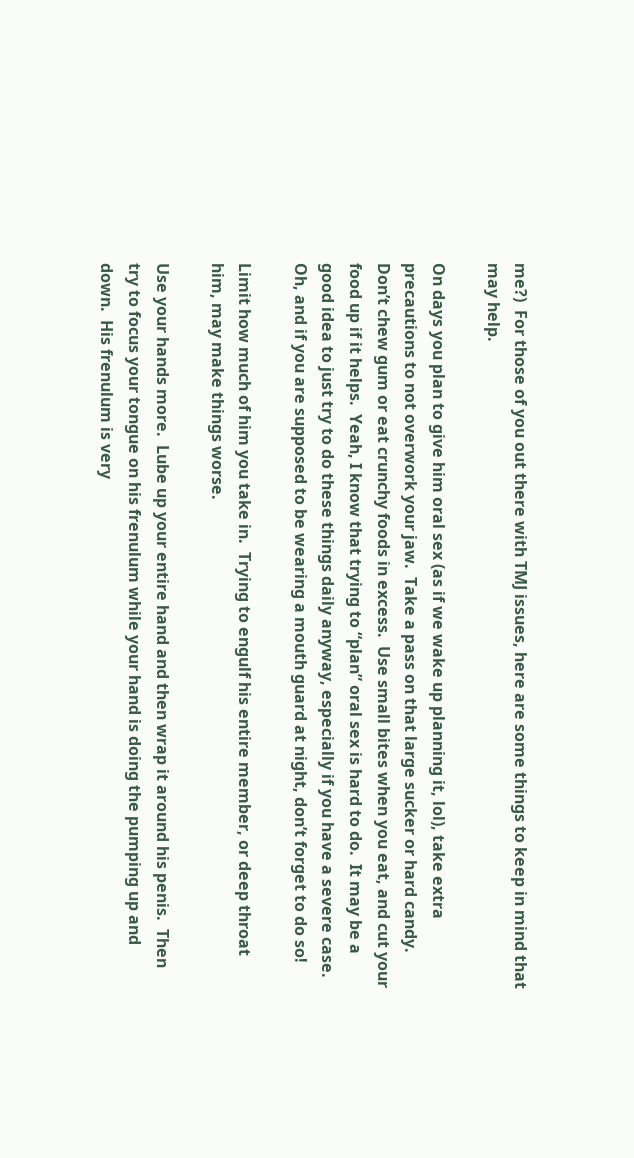me?)  For those of you out there with TMJ issues, here are some things to keep in mind that may help.

On days you plan to give him oral sex (as if we wake up planning it, lol), take extra precautions to not overwork your jaw.  Take a pass on that large sucker or hard candy.  Don’t chew gum or eat crunchy foods in excess.  Use small bites when you eat, and cut your food up if it helps.  Yeah, I know that trying to “plan” oral sex is hard to do.  It may be a good idea to just try to do these things daily anyway, especially if you have a severe case.  Oh, and if you are supposed to be wearing a mouth guard at night, don’t forget to do so!

Limit how much of him you take in.  Trying to engulf his entire member, or deep throat him, may make things worse.

Use your hands more.  Lube up your entire hand and then wrap it around his penis.  Then try to focus your tongue on his frenulum while your hand is doing the pumping up and down.  His frenulum is very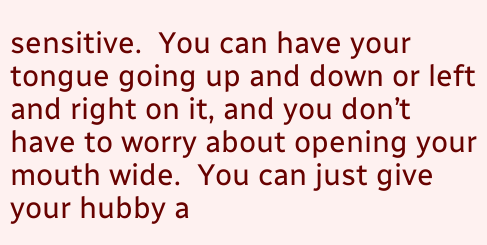sensitive.  You can have your tongue going up and down or left and right on it, and you don’t have to worry about opening your mouth wide.  You can just give your hubby a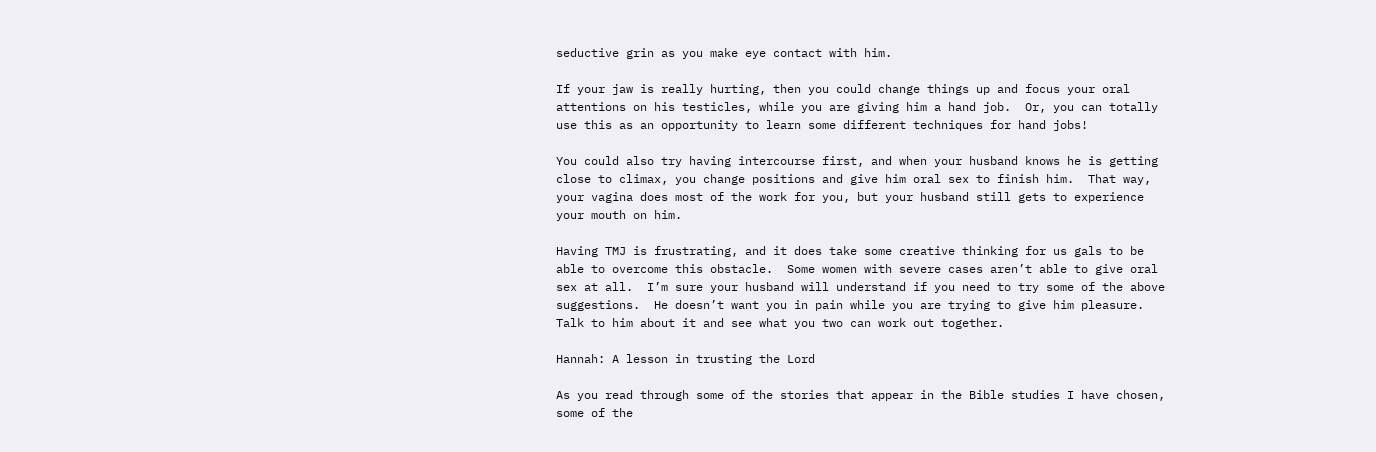seductive grin as you make eye contact with him.

If your jaw is really hurting, then you could change things up and focus your oral attentions on his testicles, while you are giving him a hand job.  Or, you can totally use this as an opportunity to learn some different techniques for hand jobs!

You could also try having intercourse first, and when your husband knows he is getting close to climax, you change positions and give him oral sex to finish him.  That way, your vagina does most of the work for you, but your husband still gets to experience your mouth on him.

Having TMJ is frustrating, and it does take some creative thinking for us gals to be able to overcome this obstacle.  Some women with severe cases aren’t able to give oral sex at all.  I’m sure your husband will understand if you need to try some of the above suggestions.  He doesn’t want you in pain while you are trying to give him pleasure.  Talk to him about it and see what you two can work out together.

Hannah: A lesson in trusting the Lord

As you read through some of the stories that appear in the Bible studies I have chosen, some of the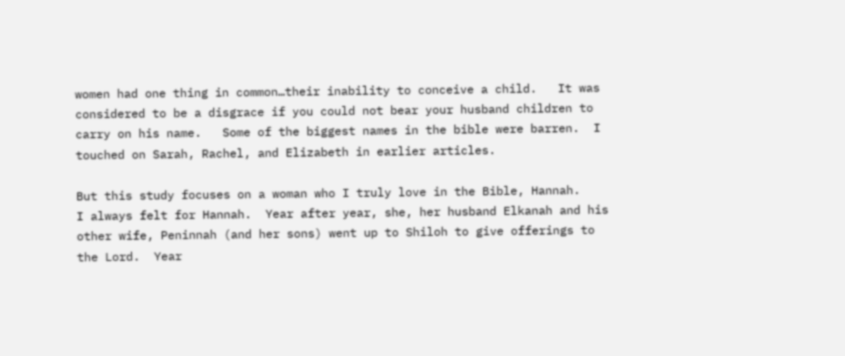women had one thing in common…their inability to conceive a child.   It was considered to be a disgrace if you could not bear your husband children to carry on his name.   Some of the biggest names in the bible were barren.  I touched on Sarah, Rachel, and Elizabeth in earlier articles.

But this study focuses on a woman who I truly love in the Bible, Hannah.    I always felt for Hannah.  Year after year, she, her husband Elkanah and his other wife, Peninnah (and her sons) went up to Shiloh to give offerings to the Lord.  Year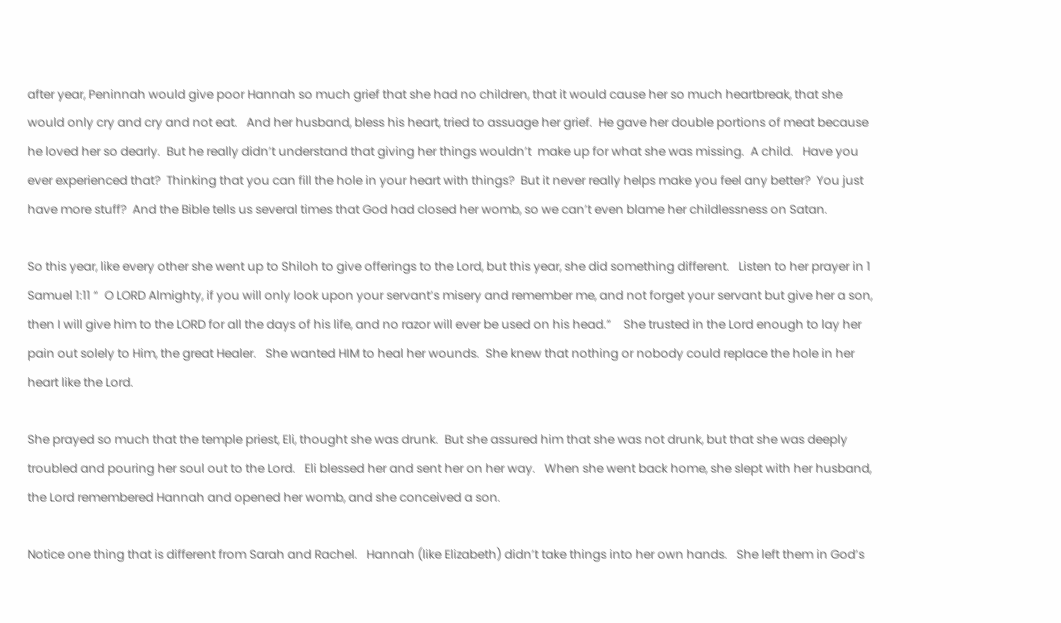after year, Peninnah would give poor Hannah so much grief that she had no children, that it would cause her so much heartbreak, that she would only cry and cry and not eat.   And her husband, bless his heart, tried to assuage her grief.  He gave her double portions of meat because he loved her so dearly.  But he really didn’t understand that giving her things wouldn’t  make up for what she was missing.  A child.   Have you ever experienced that?  Thinking that you can fill the hole in your heart with things?  But it never really helps make you feel any better?  You just have more stuff?  And the Bible tells us several times that God had closed her womb, so we can’t even blame her childlessness on Satan.

So this year, like every other she went up to Shiloh to give offerings to the Lord, but this year, she did something different.   Listen to her prayer in 1 Samuel 1:11 “  O LORD Almighty, if you will only look upon your servant’s misery and remember me, and not forget your servant but give her a son, then I will give him to the LORD for all the days of his life, and no razor will ever be used on his head.”    She trusted in the Lord enough to lay her pain out solely to Him, the great Healer.   She wanted HIM to heal her wounds.  She knew that nothing or nobody could replace the hole in her heart like the Lord.

She prayed so much that the temple priest, Eli, thought she was drunk.  But she assured him that she was not drunk, but that she was deeply troubled and pouring her soul out to the Lord.   Eli blessed her and sent her on her way.   When she went back home, she slept with her husband, the Lord remembered Hannah and opened her womb, and she conceived a son.

Notice one thing that is different from Sarah and Rachel.   Hannah (like Elizabeth) didn’t take things into her own hands.   She left them in God’s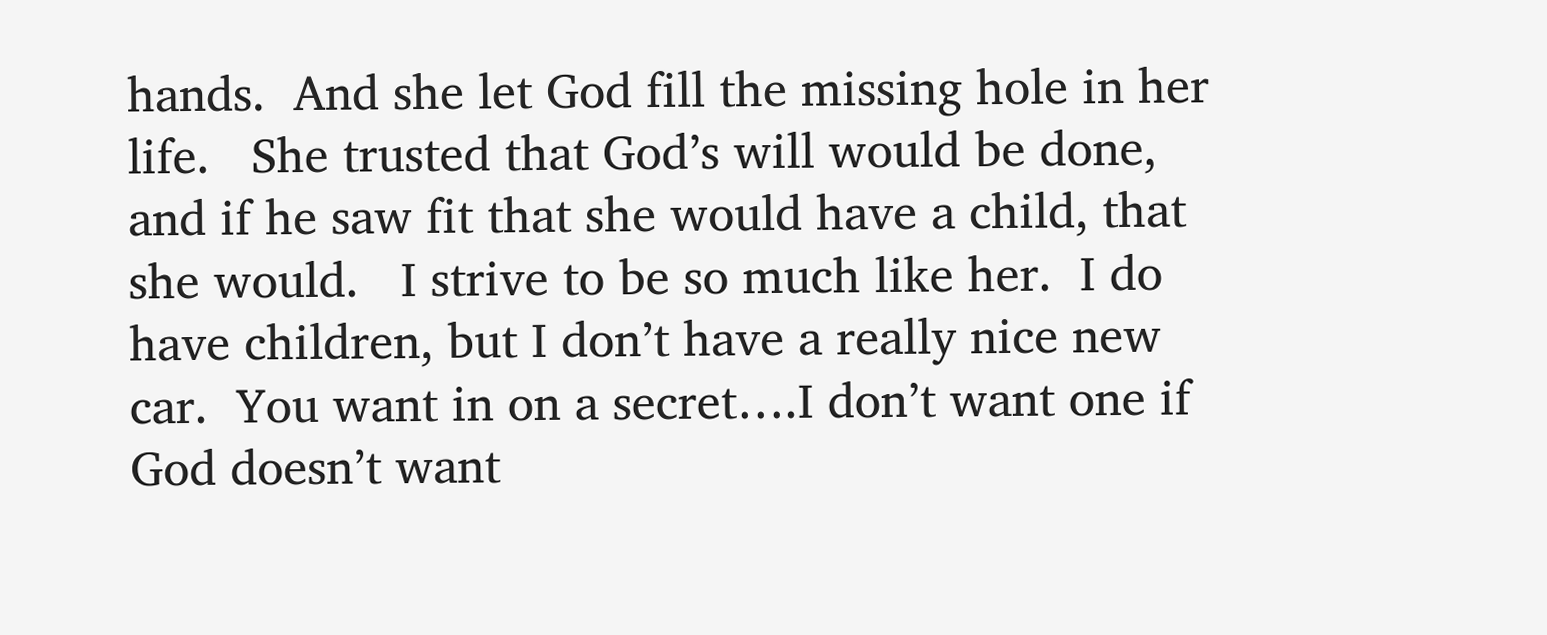hands.  And she let God fill the missing hole in her life.   She trusted that God’s will would be done, and if he saw fit that she would have a child, that she would.   I strive to be so much like her.  I do have children, but I don’t have a really nice new car.  You want in on a secret….I don’t want one if God doesn’t want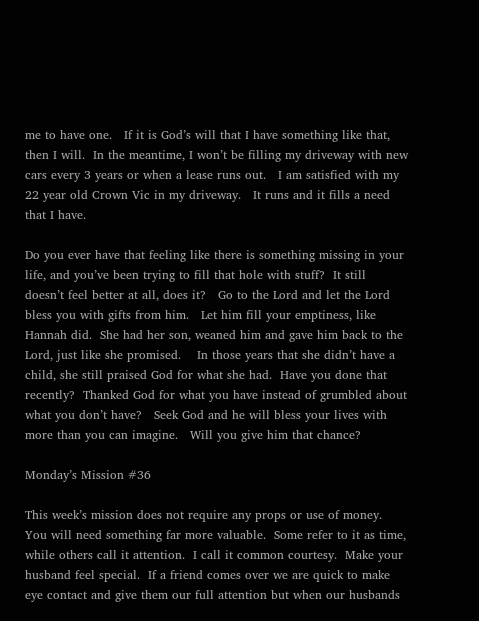me to have one.   If it is God’s will that I have something like that, then I will.  In the meantime, I won’t be filling my driveway with new cars every 3 years or when a lease runs out.   I am satisfied with my 22 year old Crown Vic in my driveway.   It runs and it fills a need that I have.

Do you ever have that feeling like there is something missing in your life, and you’ve been trying to fill that hole with stuff?  It still doesn’t feel better at all, does it?   Go to the Lord and let the Lord bless you with gifts from him.   Let him fill your emptiness, like Hannah did.  She had her son, weaned him and gave him back to the Lord, just like she promised.    In those years that she didn’t have a child, she still praised God for what she had.  Have you done that recently?  Thanked God for what you have instead of grumbled about what you don’t have?   Seek God and he will bless your lives with more than you can imagine.   Will you give him that chance?

Monday’s Mission #36

This week’s mission does not require any props or use of money.  You will need something far more valuable.  Some refer to it as time, while others call it attention.  I call it common courtesy.  Make your husband feel special.  If a friend comes over we are quick to make eye contact and give them our full attention but when our husbands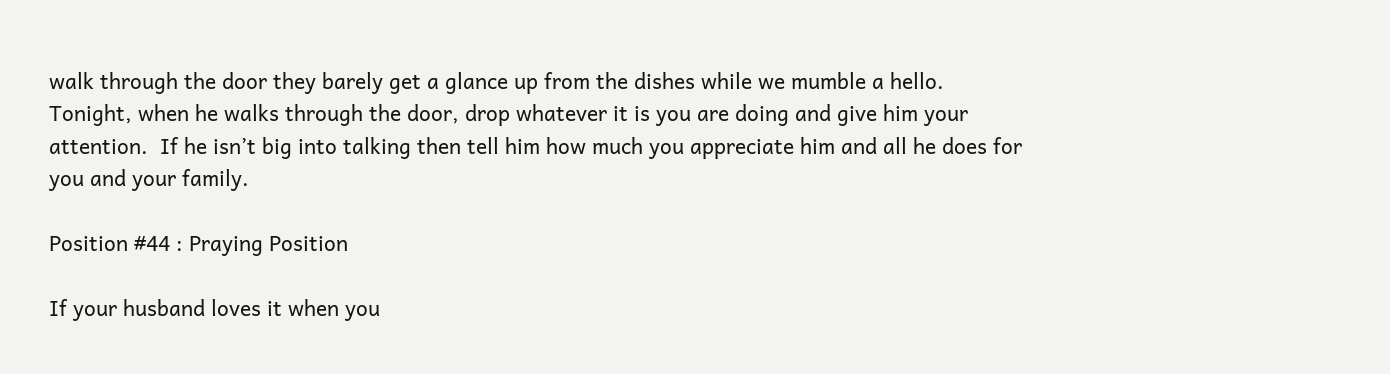walk through the door they barely get a glance up from the dishes while we mumble a hello.  Tonight, when he walks through the door, drop whatever it is you are doing and give him your attention.  If he isn’t big into talking then tell him how much you appreciate him and all he does for you and your family.

Position #44 : Praying Position

If your husband loves it when you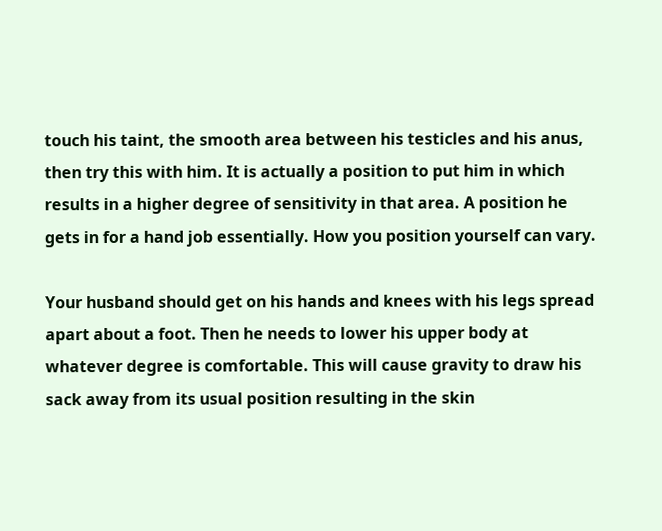touch his taint, the smooth area between his testicles and his anus, then try this with him. It is actually a position to put him in which results in a higher degree of sensitivity in that area. A position he gets in for a hand job essentially. How you position yourself can vary.

Your husband should get on his hands and knees with his legs spread apart about a foot. Then he needs to lower his upper body at whatever degree is comfortable. This will cause gravity to draw his sack away from its usual position resulting in the skin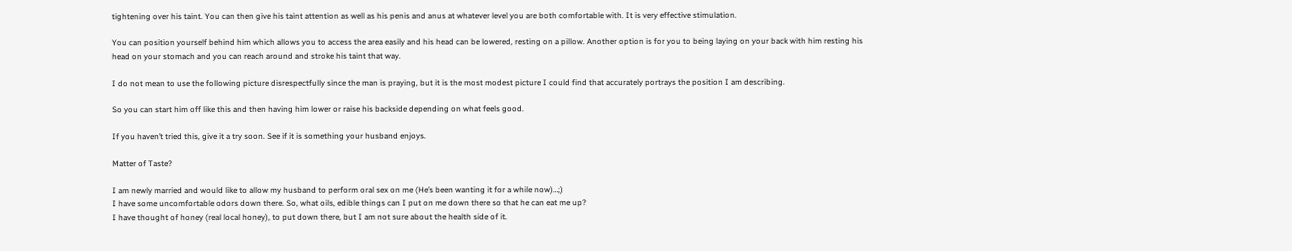tightening over his taint. You can then give his taint attention as well as his penis and anus at whatever level you are both comfortable with. It is very effective stimulation.

You can position yourself behind him which allows you to access the area easily and his head can be lowered, resting on a pillow. Another option is for you to being laying on your back with him resting his head on your stomach and you can reach around and stroke his taint that way.

I do not mean to use the following picture disrespectfully since the man is praying, but it is the most modest picture I could find that accurately portrays the position I am describing.

So you can start him off like this and then having him lower or raise his backside depending on what feels good.

If you haven’t tried this, give it a try soon. See if it is something your husband enjoys.

Matter of Taste?

I am newly married and would like to allow my husband to perform oral sex on me (He’s been wanting it for a while now)…;)
I have some uncomfortable odors down there. So, what oils, edible things can I put on me down there so that he can eat me up?
I have thought of honey (real local honey), to put down there, but I am not sure about the health side of it.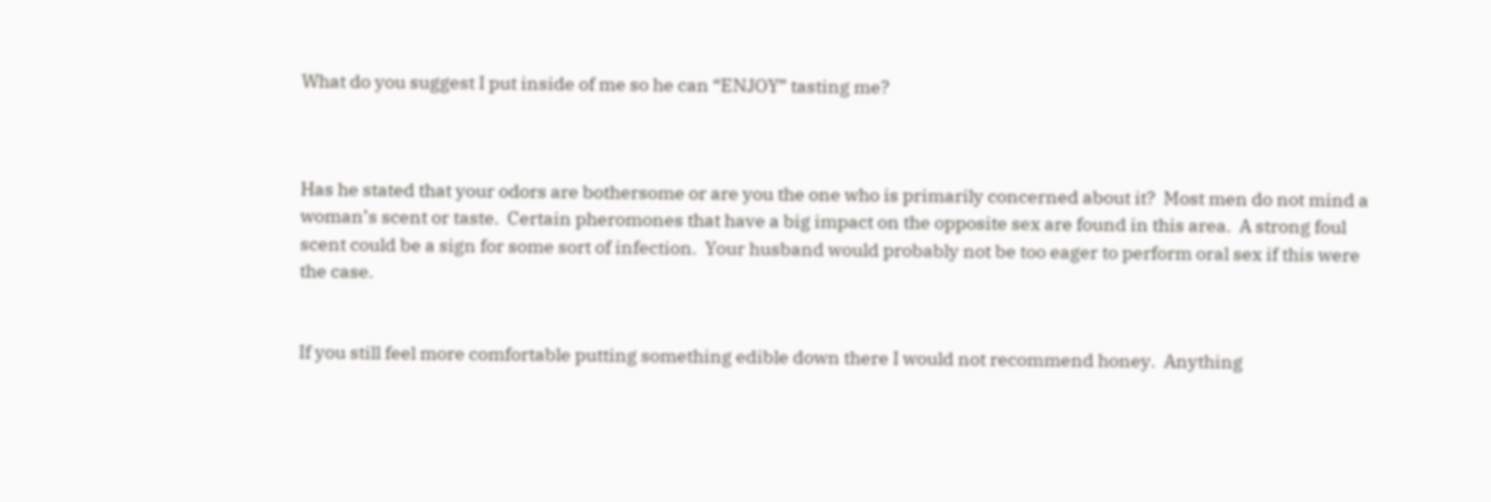What do you suggest I put inside of me so he can “ENJOY” tasting me?



Has he stated that your odors are bothersome or are you the one who is primarily concerned about it?  Most men do not mind a woman’s scent or taste.  Certain pheromones that have a big impact on the opposite sex are found in this area.  A strong foul scent could be a sign for some sort of infection.  Your husband would probably not be too eager to perform oral sex if this were the case.


If you still feel more comfortable putting something edible down there I would not recommend honey.  Anything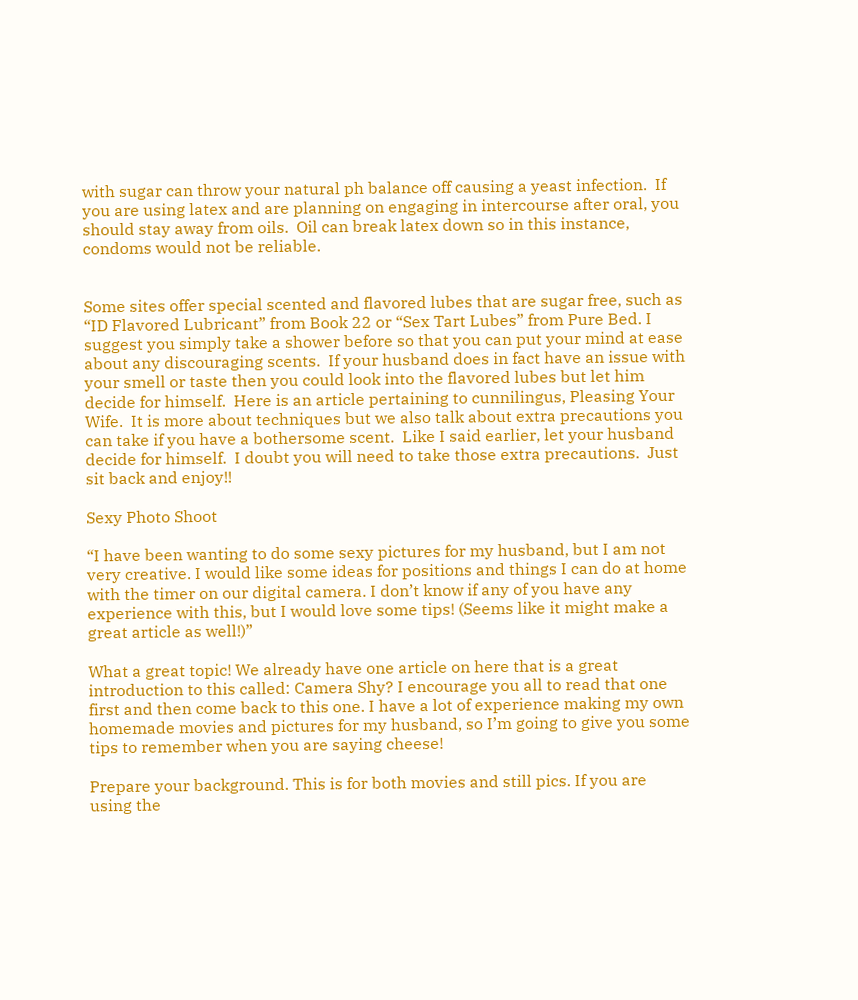with sugar can throw your natural ph balance off causing a yeast infection.  If you are using latex and are planning on engaging in intercourse after oral, you should stay away from oils.  Oil can break latex down so in this instance, condoms would not be reliable.


Some sites offer special scented and flavored lubes that are sugar free, such as “ID Flavored Lubricant” from Book 22 or “Sex Tart Lubes” from Pure Bed. I suggest you simply take a shower before so that you can put your mind at ease about any discouraging scents.  If your husband does in fact have an issue with your smell or taste then you could look into the flavored lubes but let him decide for himself.  Here is an article pertaining to cunnilingus, Pleasing Your Wife.  It is more about techniques but we also talk about extra precautions you can take if you have a bothersome scent.  Like I said earlier, let your husband decide for himself.  I doubt you will need to take those extra precautions.  Just sit back and enjoy!!

Sexy Photo Shoot

“I have been wanting to do some sexy pictures for my husband, but I am not very creative. I would like some ideas for positions and things I can do at home with the timer on our digital camera. I don’t know if any of you have any experience with this, but I would love some tips! (Seems like it might make a great article as well!)”

What a great topic! We already have one article on here that is a great introduction to this called: Camera Shy? I encourage you all to read that one first and then come back to this one. I have a lot of experience making my own homemade movies and pictures for my husband, so I’m going to give you some tips to remember when you are saying cheese!

Prepare your background. This is for both movies and still pics. If you are using the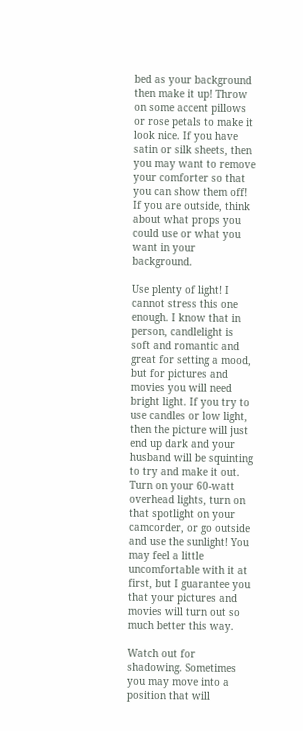bed as your background then make it up! Throw on some accent pillows or rose petals to make it look nice. If you have satin or silk sheets, then you may want to remove your comforter so that you can show them off! If you are outside, think about what props you could use or what you want in your background.

Use plenty of light! I cannot stress this one enough. I know that in person, candlelight is soft and romantic and great for setting a mood, but for pictures and movies you will need bright light. If you try to use candles or low light, then the picture will just end up dark and your husband will be squinting to try and make it out. Turn on your 60-watt overhead lights, turn on that spotlight on your camcorder, or go outside and use the sunlight! You may feel a little uncomfortable with it at first, but I guarantee you that your pictures and movies will turn out so much better this way.

Watch out for shadowing. Sometimes you may move into a position that will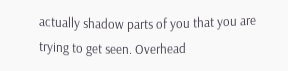actually shadow parts of you that you are trying to get seen. Overhead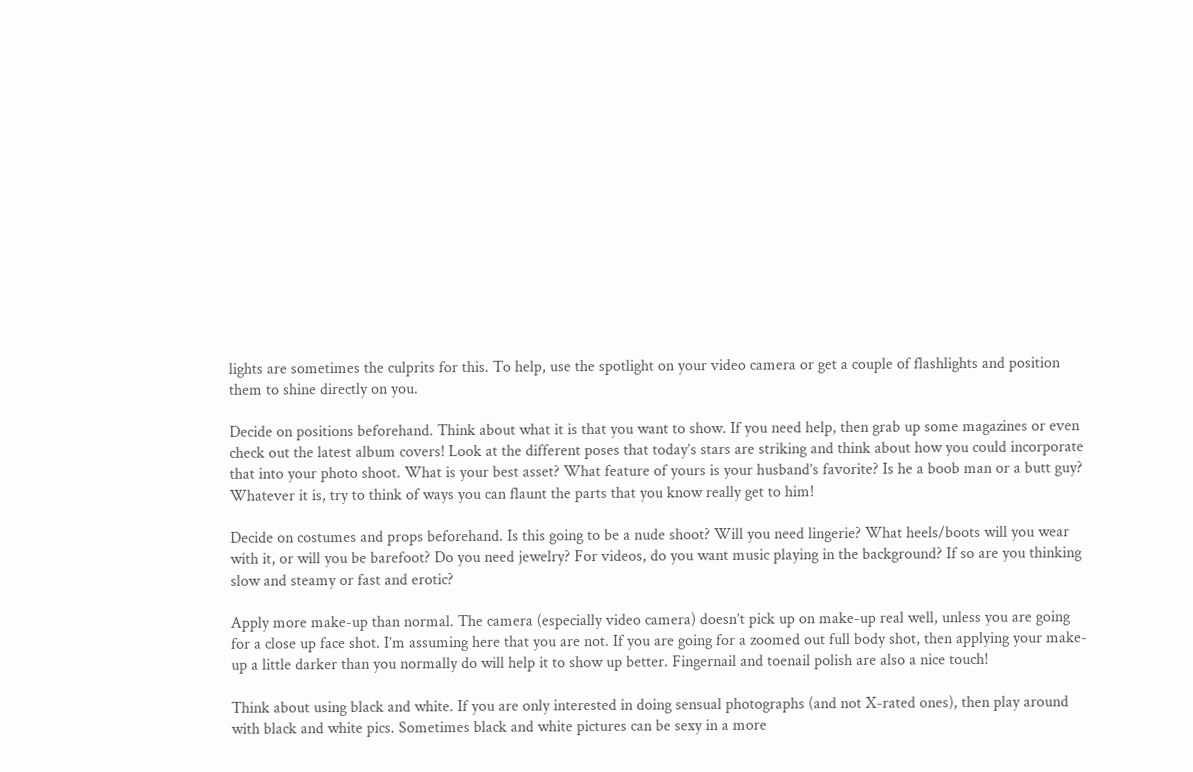lights are sometimes the culprits for this. To help, use the spotlight on your video camera or get a couple of flashlights and position them to shine directly on you.

Decide on positions beforehand. Think about what it is that you want to show. If you need help, then grab up some magazines or even check out the latest album covers! Look at the different poses that today’s stars are striking and think about how you could incorporate that into your photo shoot. What is your best asset? What feature of yours is your husband’s favorite? Is he a boob man or a butt guy? Whatever it is, try to think of ways you can flaunt the parts that you know really get to him!

Decide on costumes and props beforehand. Is this going to be a nude shoot? Will you need lingerie? What heels/boots will you wear with it, or will you be barefoot? Do you need jewelry? For videos, do you want music playing in the background? If so are you thinking slow and steamy or fast and erotic?

Apply more make-up than normal. The camera (especially video camera) doesn’t pick up on make-up real well, unless you are going for a close up face shot. I’m assuming here that you are not. If you are going for a zoomed out full body shot, then applying your make-up a little darker than you normally do will help it to show up better. Fingernail and toenail polish are also a nice touch!

Think about using black and white. If you are only interested in doing sensual photographs (and not X-rated ones), then play around with black and white pics. Sometimes black and white pictures can be sexy in a more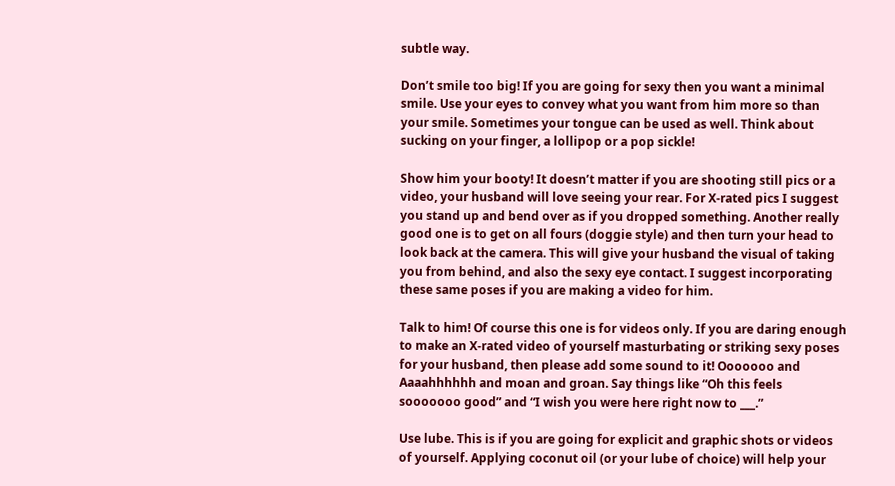subtle way.

Don’t smile too big! If you are going for sexy then you want a minimal smile. Use your eyes to convey what you want from him more so than your smile. Sometimes your tongue can be used as well. Think about sucking on your finger, a lollipop or a pop sickle!

Show him your booty! It doesn’t matter if you are shooting still pics or a video, your husband will love seeing your rear. For X-rated pics I suggest you stand up and bend over as if you dropped something. Another really good one is to get on all fours (doggie style) and then turn your head to look back at the camera. This will give your husband the visual of taking you from behind, and also the sexy eye contact. I suggest incorporating these same poses if you are making a video for him.

Talk to him! Of course this one is for videos only. If you are daring enough to make an X-rated video of yourself masturbating or striking sexy poses for your husband, then please add some sound to it! Ooooooo and Aaaahhhhhh and moan and groan. Say things like “Oh this feels sooooooo good” and “I wish you were here right now to ___.”

Use lube. This is if you are going for explicit and graphic shots or videos of yourself. Applying coconut oil (or your lube of choice) will help your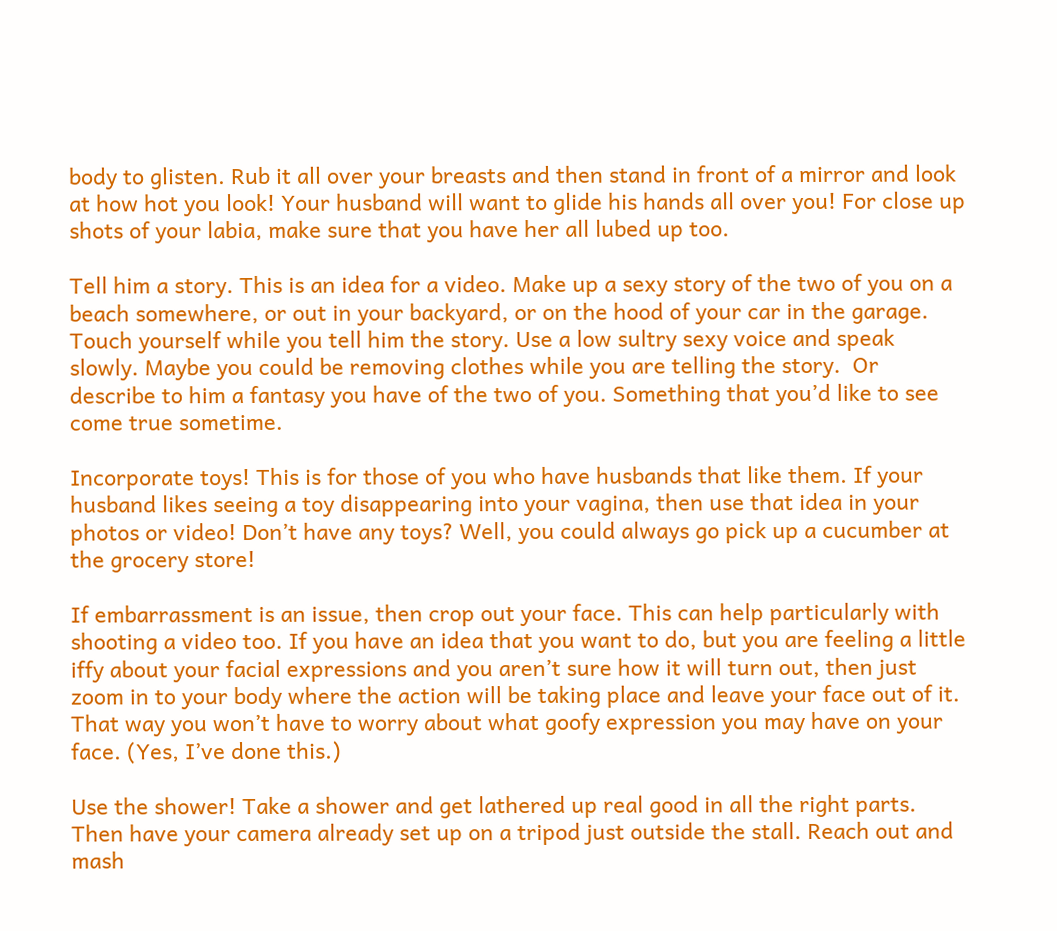body to glisten. Rub it all over your breasts and then stand in front of a mirror and look at how hot you look! Your husband will want to glide his hands all over you! For close up shots of your labia, make sure that you have her all lubed up too.

Tell him a story. This is an idea for a video. Make up a sexy story of the two of you on a beach somewhere, or out in your backyard, or on the hood of your car in the garage. Touch yourself while you tell him the story. Use a low sultry sexy voice and speak slowly. Maybe you could be removing clothes while you are telling the story.  Or describe to him a fantasy you have of the two of you. Something that you’d like to see come true sometime.

Incorporate toys! This is for those of you who have husbands that like them. If your husband likes seeing a toy disappearing into your vagina, then use that idea in your photos or video! Don’t have any toys? Well, you could always go pick up a cucumber at the grocery store!

If embarrassment is an issue, then crop out your face. This can help particularly with shooting a video too. If you have an idea that you want to do, but you are feeling a little iffy about your facial expressions and you aren’t sure how it will turn out, then just zoom in to your body where the action will be taking place and leave your face out of it. That way you won’t have to worry about what goofy expression you may have on your face. (Yes, I’ve done this.)

Use the shower! Take a shower and get lathered up real good in all the right parts. Then have your camera already set up on a tripod just outside the stall. Reach out and mash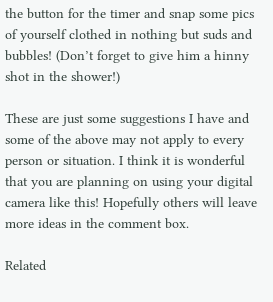the button for the timer and snap some pics of yourself clothed in nothing but suds and bubbles! (Don’t forget to give him a hinny shot in the shower!)

These are just some suggestions I have and some of the above may not apply to every person or situation. I think it is wonderful that you are planning on using your digital camera like this! Hopefully others will leave more ideas in the comment box.

Related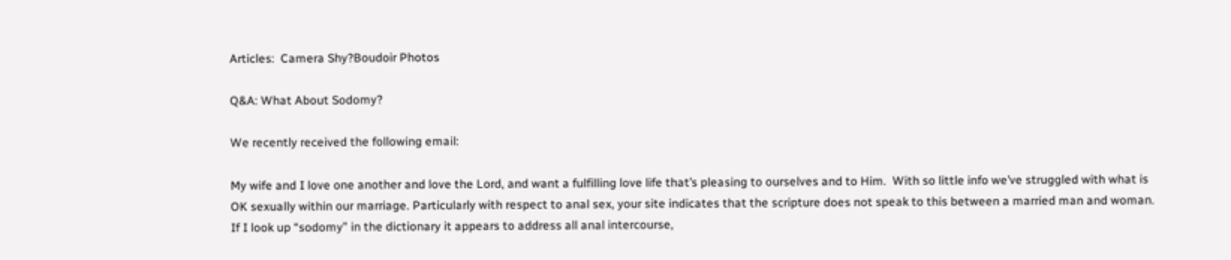Articles:  Camera Shy?Boudoir Photos

Q&A: What About Sodomy?

We recently received the following email:

My wife and I love one another and love the Lord, and want a fulfilling love life that’s pleasing to ourselves and to Him.  With so little info we’ve struggled with what is OK sexually within our marriage. Particularly with respect to anal sex, your site indicates that the scripture does not speak to this between a married man and woman.  If I look up “sodomy” in the dictionary it appears to address all anal intercourse,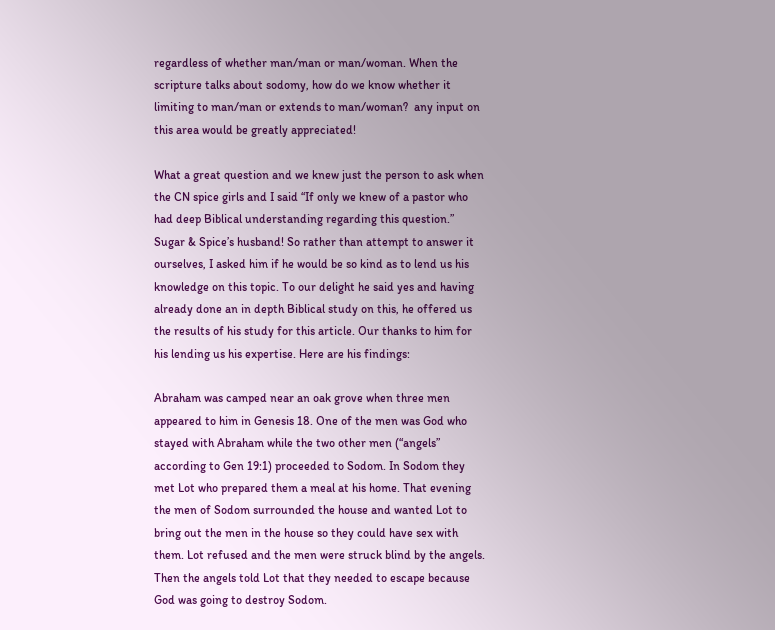regardless of whether man/man or man/woman. When the scripture talks about sodomy, how do we know whether it limiting to man/man or extends to man/woman?  any input on this area would be greatly appreciated!

What a great question and we knew just the person to ask when the CN spice girls and I said “If only we knew of a pastor who had deep Biblical understanding regarding this question.” Sugar & Spice’s husband! So rather than attempt to answer it ourselves, I asked him if he would be so kind as to lend us his knowledge on this topic. To our delight he said yes and having already done an in depth Biblical study on this, he offered us the results of his study for this article. Our thanks to him for his lending us his expertise. Here are his findings:

Abraham was camped near an oak grove when three men appeared to him in Genesis 18. One of the men was God who stayed with Abraham while the two other men (“angels” according to Gen 19:1) proceeded to Sodom. In Sodom they met Lot who prepared them a meal at his home. That evening the men of Sodom surrounded the house and wanted Lot to bring out the men in the house so they could have sex with them. Lot refused and the men were struck blind by the angels. Then the angels told Lot that they needed to escape because God was going to destroy Sodom.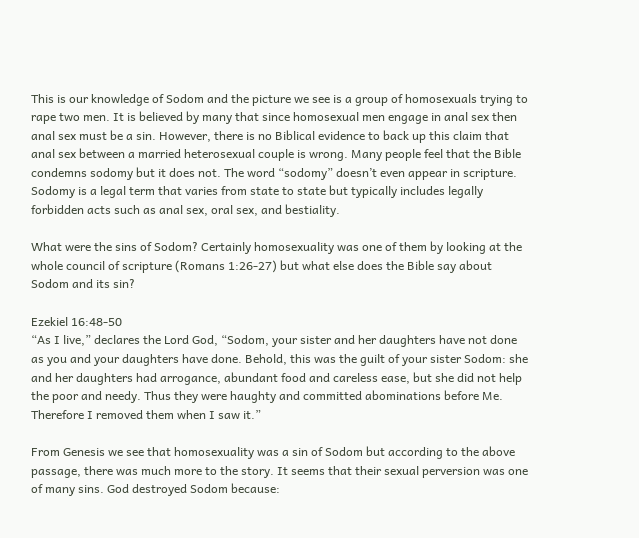This is our knowledge of Sodom and the picture we see is a group of homosexuals trying to rape two men. It is believed by many that since homosexual men engage in anal sex then anal sex must be a sin. However, there is no Biblical evidence to back up this claim that anal sex between a married heterosexual couple is wrong. Many people feel that the Bible condemns sodomy but it does not. The word “sodomy” doesn’t even appear in scripture. Sodomy is a legal term that varies from state to state but typically includes legally forbidden acts such as anal sex, oral sex, and bestiality.

What were the sins of Sodom? Certainly homosexuality was one of them by looking at the whole council of scripture (Romans 1:26-27) but what else does the Bible say about Sodom and its sin?

Ezekiel 16:48-50
“As I live,” declares the Lord God, “Sodom, your sister and her daughters have not done as you and your daughters have done. Behold, this was the guilt of your sister Sodom: she and her daughters had arrogance, abundant food and careless ease, but she did not help the poor and needy. Thus they were haughty and committed abominations before Me. Therefore I removed them when I saw it.”

From Genesis we see that homosexuality was a sin of Sodom but according to the above passage, there was much more to the story. It seems that their sexual perversion was one of many sins. God destroyed Sodom because: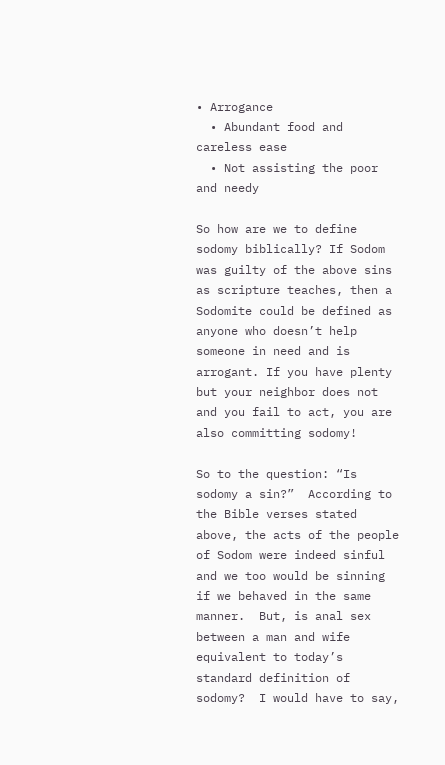• Arrogance
  • Abundant food and careless ease
  • Not assisting the poor and needy

So how are we to define sodomy biblically? If Sodom was guilty of the above sins as scripture teaches, then a Sodomite could be defined as anyone who doesn’t help someone in need and is arrogant. If you have plenty but your neighbor does not and you fail to act, you are also committing sodomy!

So to the question: “Is sodomy a sin?”  According to the Bible verses stated above, the acts of the people of Sodom were indeed sinful and we too would be sinning if we behaved in the same manner.  But, is anal sex between a man and wife equivalent to today’s standard definition of sodomy?  I would have to say,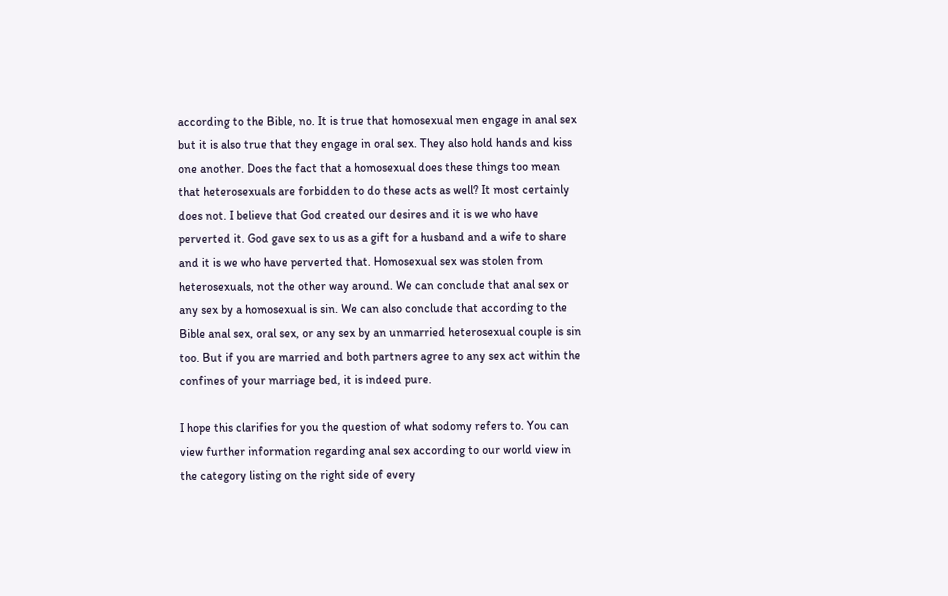according to the Bible, no. It is true that homosexual men engage in anal sex but it is also true that they engage in oral sex. They also hold hands and kiss one another. Does the fact that a homosexual does these things too mean that heterosexuals are forbidden to do these acts as well? It most certainly does not. I believe that God created our desires and it is we who have perverted it. God gave sex to us as a gift for a husband and a wife to share and it is we who have perverted that. Homosexual sex was stolen from heterosexuals, not the other way around. We can conclude that anal sex or any sex by a homosexual is sin. We can also conclude that according to the Bible anal sex, oral sex, or any sex by an unmarried heterosexual couple is sin too. But if you are married and both partners agree to any sex act within the confines of your marriage bed, it is indeed pure.

I hope this clarifies for you the question of what sodomy refers to. You can view further information regarding anal sex according to our world view in the category listing on the right side of every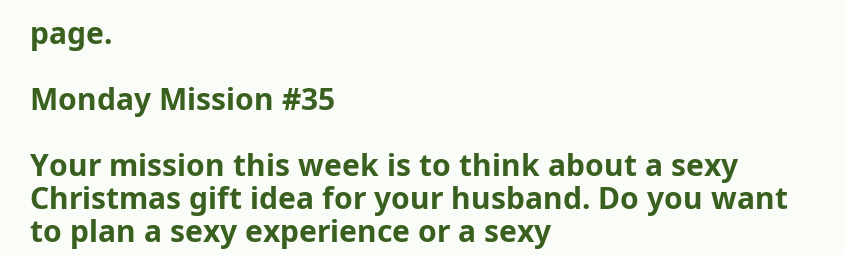page.

Monday Mission #35

Your mission this week is to think about a sexy Christmas gift idea for your husband. Do you want to plan a sexy experience or a sexy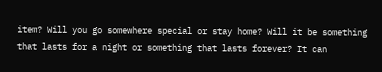item? Will you go somewhere special or stay home? Will it be something that lasts for a night or something that lasts forever? It can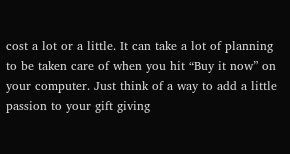cost a lot or a little. It can take a lot of planning to be taken care of when you hit “Buy it now” on your computer. Just think of a way to add a little passion to your gift giving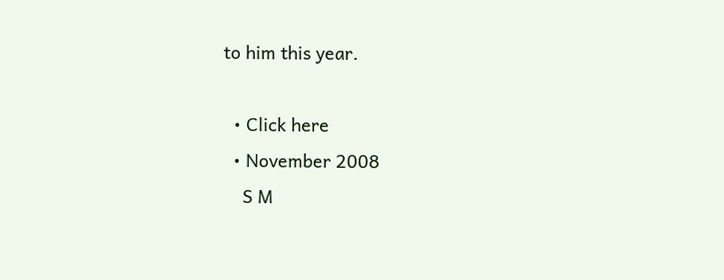to him this year.

  • Click here
  • November 2008
    S M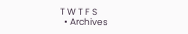T W T F S
  • Archives